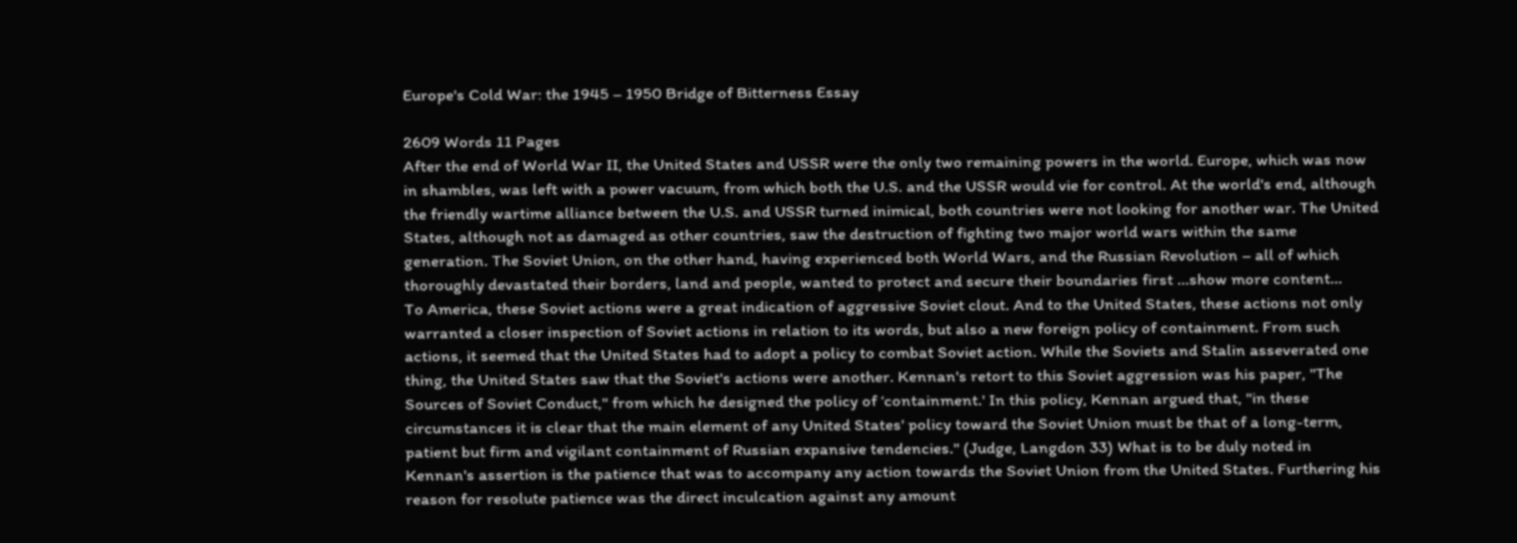Europe's Cold War: the 1945 – 1950 Bridge of Bitterness Essay

2609 Words 11 Pages
After the end of World War II, the United States and USSR were the only two remaining powers in the world. Europe, which was now in shambles, was left with a power vacuum, from which both the U.S. and the USSR would vie for control. At the world's end, although the friendly wartime alliance between the U.S. and USSR turned inimical, both countries were not looking for another war. The United States, although not as damaged as other countries, saw the destruction of fighting two major world wars within the same generation. The Soviet Union, on the other hand, having experienced both World Wars, and the Russian Revolution – all of which thoroughly devastated their borders, land and people, wanted to protect and secure their boundaries first …show more content…
To America, these Soviet actions were a great indication of aggressive Soviet clout. And to the United States, these actions not only warranted a closer inspection of Soviet actions in relation to its words, but also a new foreign policy of containment. From such actions, it seemed that the United States had to adopt a policy to combat Soviet action. While the Soviets and Stalin asseverated one thing, the United States saw that the Soviet's actions were another. Kennan's retort to this Soviet aggression was his paper, "The Sources of Soviet Conduct," from which he designed the policy of ‘containment.' In this policy, Kennan argued that, "in these circumstances it is clear that the main element of any United States' policy toward the Soviet Union must be that of a long-term, patient but firm and vigilant containment of Russian expansive tendencies." (Judge, Langdon 33) What is to be duly noted in Kennan's assertion is the patience that was to accompany any action towards the Soviet Union from the United States. Furthering his reason for resolute patience was the direct inculcation against any amount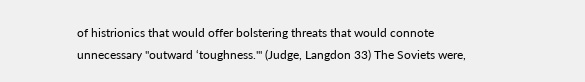of histrionics that would offer bolstering threats that would connote unnecessary "outward ‘toughness.'" (Judge, Langdon 33) The Soviets were,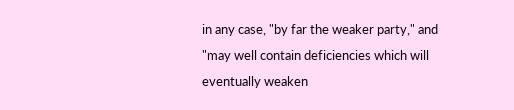in any case, "by far the weaker party," and "may well contain deficiencies which will eventually weaken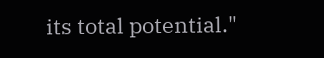its total potential."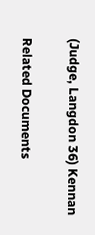(Judge, Langdon 36) Kennan

Related Documents